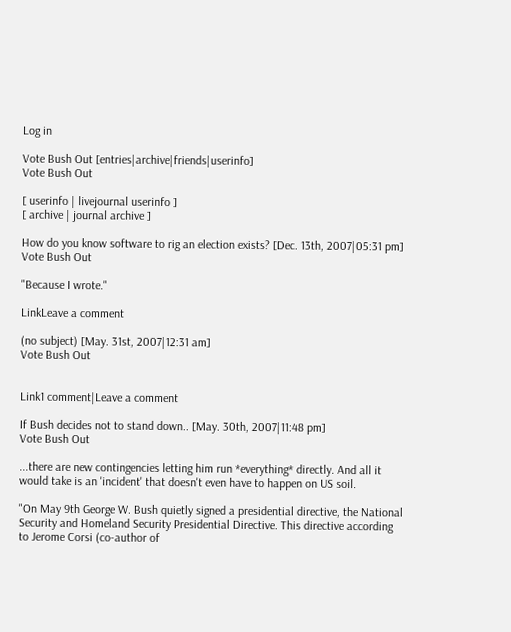Log in

Vote Bush Out [entries|archive|friends|userinfo]
Vote Bush Out

[ userinfo | livejournal userinfo ]
[ archive | journal archive ]

How do you know software to rig an election exists? [Dec. 13th, 2007|05:31 pm]
Vote Bush Out

"Because I wrote."

LinkLeave a comment

(no subject) [May. 31st, 2007|12:31 am]
Vote Bush Out


Link1 comment|Leave a comment

If Bush decides not to stand down.. [May. 30th, 2007|11:48 pm]
Vote Bush Out

...there are new contingencies letting him run *everything* directly. And all it would take is an 'incident' that doesn't even have to happen on US soil.

"On May 9th George W. Bush quietly signed a presidential directive, the National Security and Homeland Security Presidential Directive. This directive according to Jerome Corsi (co-author of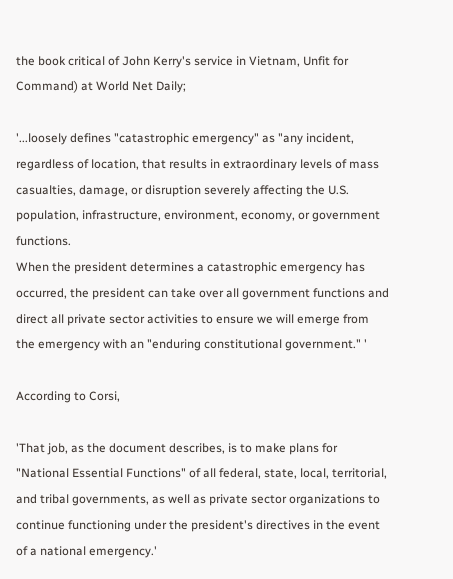the book critical of John Kerry's service in Vietnam, Unfit for Command) at World Net Daily;

'...loosely defines "catastrophic emergency" as "any incident, regardless of location, that results in extraordinary levels of mass casualties, damage, or disruption severely affecting the U.S. population, infrastructure, environment, economy, or government functions.
When the president determines a catastrophic emergency has occurred, the president can take over all government functions and direct all private sector activities to ensure we will emerge from the emergency with an "enduring constitutional government." '

According to Corsi,

'That job, as the document describes, is to make plans for "National Essential Functions" of all federal, state, local, territorial, and tribal governments, as well as private sector organizations to continue functioning under the president's directives in the event of a national emergency.'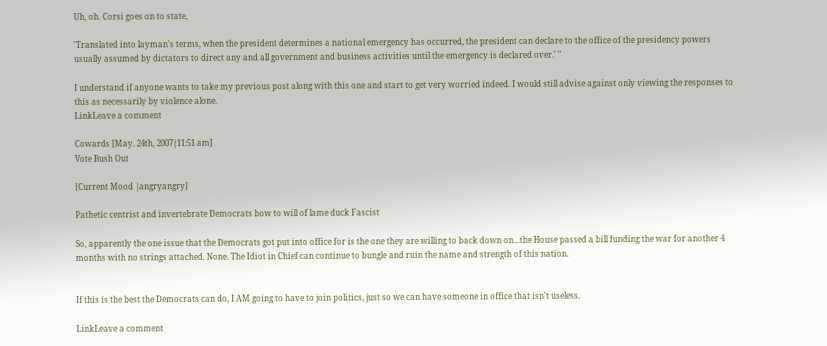Uh, oh. Corsi goes on to state,

'Translated into layman's terms, when the president determines a national emergency has occurred, the president can declare to the office of the presidency powers usually assumed by dictators to direct any and all government and business activities until the emergency is declared over.' "

I understand if anyone wants to take my previous post along with this one and start to get very worried indeed. I would still advise against only viewing the responses to this as necessarily by violence alone.
LinkLeave a comment

Cowards [May. 24th, 2007|11:51 am]
Vote Bush Out

[Current Mood |angryangry]

Pathetic centrist and invertebrate Democrats bow to will of lame duck Fascist

So, apparently the one issue that the Democrats got put into office for is the one they are willing to back down on...the House passed a bill funding the war for another 4 months with no strings attached. None. The Idiot in Chief can continue to bungle and ruin the name and strength of this nation.


If this is the best the Democrats can do, I AM going to have to join politics, just so we can have someone in office that isn't useless.

LinkLeave a comment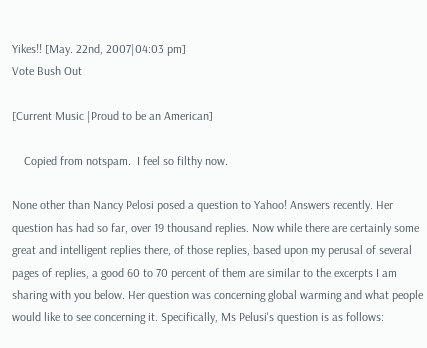Yikes!! [May. 22nd, 2007|04:03 pm]
Vote Bush Out

[Current Music |Proud to be an American]

    Copied from notspam.  I feel so filthy now.

None other than Nancy Pelosi posed a question to Yahoo! Answers recently. Her question has had so far, over 19 thousand replies. Now while there are certainly some great and intelligent replies there, of those replies, based upon my perusal of several pages of replies, a good 60 to 70 percent of them are similar to the excerpts I am sharing with you below. Her question was concerning global warming and what people would like to see concerning it. Specifically, Ms Pelusi's question is as follows: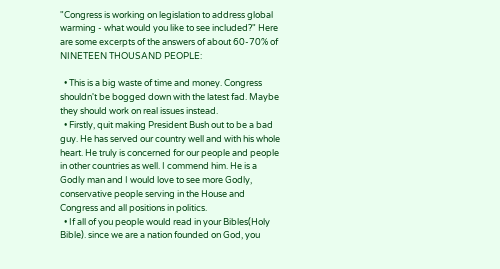"Congress is working on legislation to address global warming - what would you like to see included?" Here are some excerpts of the answers of about 60-70% of NINETEEN THOUSAND PEOPLE:

  • This is a big waste of time and money. Congress shouldn't be bogged down with the latest fad. Maybe they should work on real issues instead.
  • Firstly, quit making President Bush out to be a bad guy. He has served our country well and with his whole heart. He truly is concerned for our people and people in other countries as well. I commend him. He is a Godly man and I would love to see more Godly, conservative people serving in the House and Congress and all positions in politics.
  • If all of you people would read in your Bibles(Holy Bible). since we are a nation founded on God, you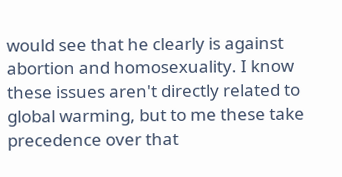would see that he clearly is against abortion and homosexuality. I know these issues aren't directly related to global warming, but to me these take precedence over that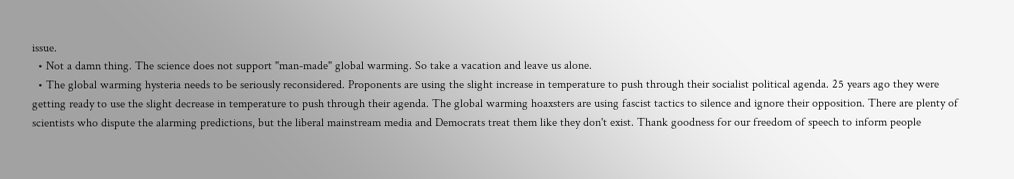issue.
  • Not a damn thing. The science does not support "man-made" global warming. So take a vacation and leave us alone.
  • The global warming hysteria needs to be seriously reconsidered. Proponents are using the slight increase in temperature to push through their socialist political agenda. 25 years ago they were getting ready to use the slight decrease in temperature to push through their agenda. The global warming hoaxsters are using fascist tactics to silence and ignore their opposition. There are plenty of scientists who dispute the alarming predictions, but the liberal mainstream media and Democrats treat them like they don't exist. Thank goodness for our freedom of speech to inform people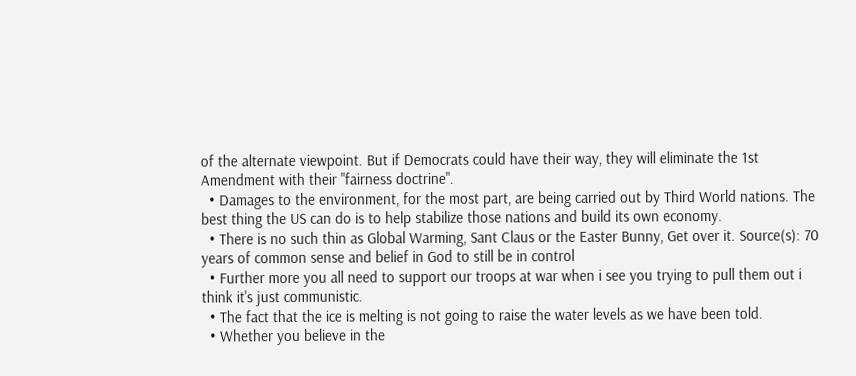of the alternate viewpoint. But if Democrats could have their way, they will eliminate the 1st Amendment with their "fairness doctrine".
  • Damages to the environment, for the most part, are being carried out by Third World nations. The best thing the US can do is to help stabilize those nations and build its own economy.
  • There is no such thin as Global Warming, Sant Claus or the Easter Bunny, Get over it. Source(s): 70 years of common sense and belief in God to still be in control
  • Further more you all need to support our troops at war when i see you trying to pull them out i think it's just communistic.
  • The fact that the ice is melting is not going to raise the water levels as we have been told.
  • Whether you believe in the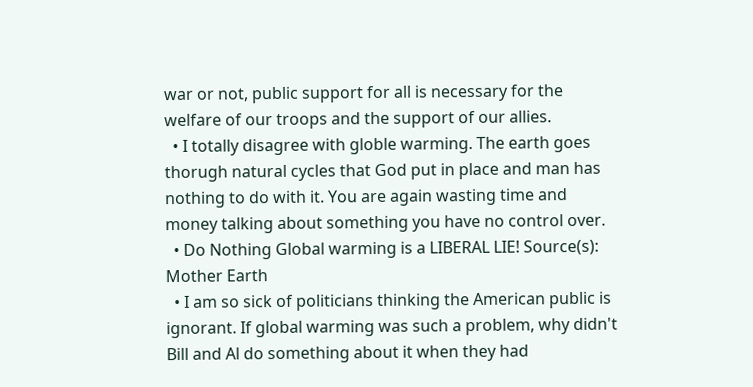war or not, public support for all is necessary for the welfare of our troops and the support of our allies.
  • I totally disagree with globle warming. The earth goes thorugh natural cycles that God put in place and man has nothing to do with it. You are again wasting time and money talking about something you have no control over.
  • Do Nothing Global warming is a LIBERAL LIE! Source(s): Mother Earth
  • I am so sick of politicians thinking the American public is ignorant. If global warming was such a problem, why didn't Bill and Al do something about it when they had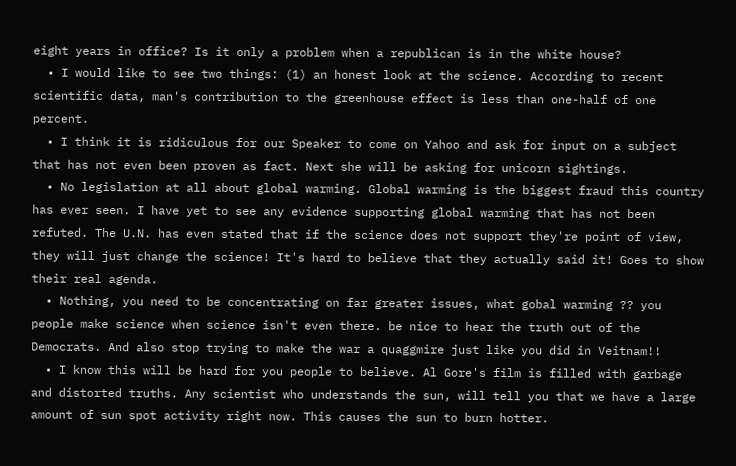eight years in office? Is it only a problem when a republican is in the white house?
  • I would like to see two things: (1) an honest look at the science. According to recent scientific data, man's contribution to the greenhouse effect is less than one-half of one percent.
  • I think it is ridiculous for our Speaker to come on Yahoo and ask for input on a subject that has not even been proven as fact. Next she will be asking for unicorn sightings.
  • No legislation at all about global warming. Global warming is the biggest fraud this country has ever seen. I have yet to see any evidence supporting global warming that has not been refuted. The U.N. has even stated that if the science does not support they're point of view, they will just change the science! It's hard to believe that they actually said it! Goes to show their real agenda.
  • Nothing, you need to be concentrating on far greater issues, what gobal warming ?? you people make science when science isn't even there. be nice to hear the truth out of the Democrats. And also stop trying to make the war a quaggmire just like you did in Veitnam!!
  • I know this will be hard for you people to believe. Al Gore's film is filled with garbage and distorted truths. Any scientist who understands the sun, will tell you that we have a large amount of sun spot activity right now. This causes the sun to burn hotter.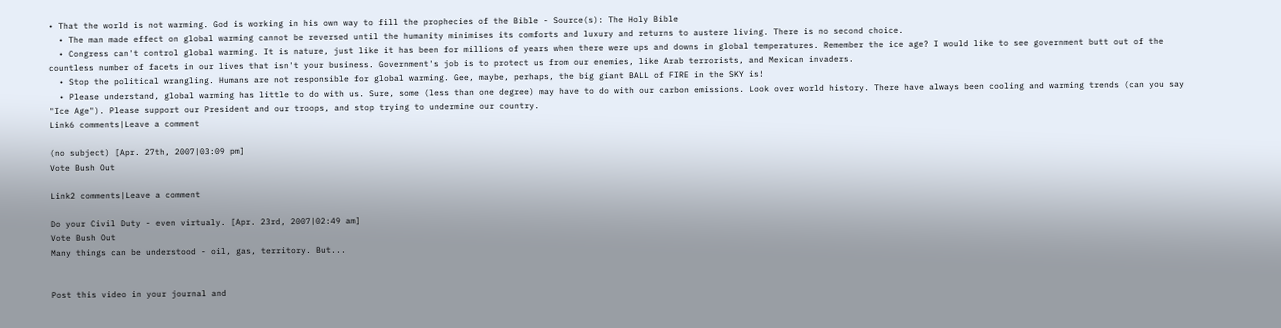• That the world is not warming. God is working in his own way to fill the prophecies of the Bible - Source(s): The Holy Bible
  • The man made effect on global warming cannot be reversed until the humanity minimises its comforts and luxury and returns to austere living. There is no second choice.
  • Congress can't control global warming. It is nature, just like it has been for millions of years when there were ups and downs in global temperatures. Remember the ice age? I would like to see government butt out of the countless number of facets in our lives that isn't your business. Government's job is to protect us from our enemies, like Arab terrorists, and Mexican invaders.
  • Stop the political wrangling. Humans are not responsible for global warming. Gee, maybe, perhaps, the big giant BALL of FIRE in the SKY is!
  • Please understand, global warming has little to do with us. Sure, some (less than one degree) may have to do with our carbon emissions. Look over world history. There have always been cooling and warming trends (can you say "Ice Age"). Please support our President and our troops, and stop trying to undermine our country.
Link6 comments|Leave a comment

(no subject) [Apr. 27th, 2007|03:09 pm]
Vote Bush Out

Link2 comments|Leave a comment

Do your Civil Duty - even virtualy. [Apr. 23rd, 2007|02:49 am]
Vote Bush Out
Many things can be understood - oil, gas, territory. But...


Post this video in your journal and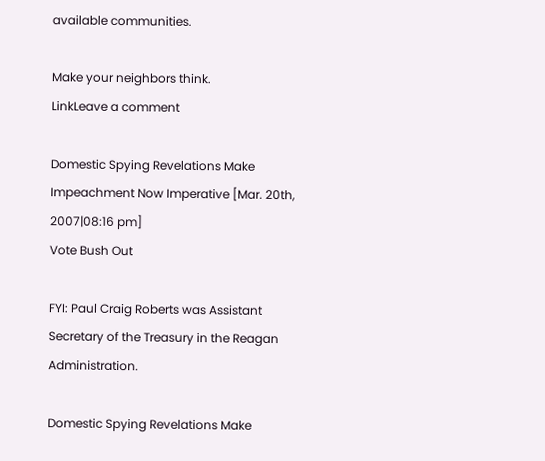available communities.

Make your neighbors think.
LinkLeave a comment

Domestic Spying Revelations Make Impeachment Now Imperative [Mar. 20th, 2007|08:16 pm]
Vote Bush Out

FYI: Paul Craig Roberts was Assistant Secretary of the Treasury in the Reagan Administration.

Domestic Spying Revelations Make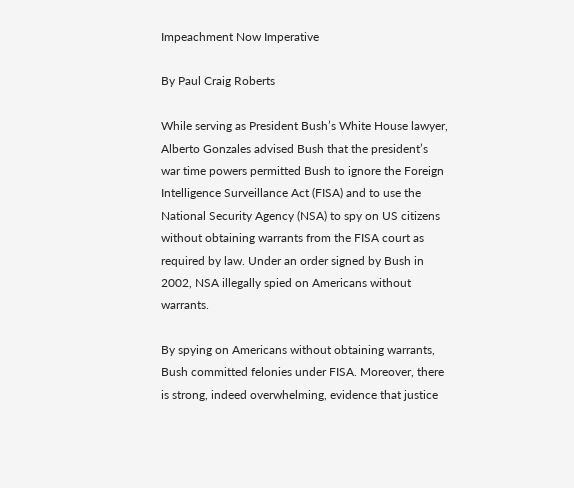Impeachment Now Imperative

By Paul Craig Roberts

While serving as President Bush’s White House lawyer, Alberto Gonzales advised Bush that the president’s war time powers permitted Bush to ignore the Foreign Intelligence Surveillance Act (FISA) and to use the National Security Agency (NSA) to spy on US citizens without obtaining warrants from the FISA court as required by law. Under an order signed by Bush in 2002, NSA illegally spied on Americans without warrants.

By spying on Americans without obtaining warrants, Bush committed felonies under FISA. Moreover, there is strong, indeed overwhelming, evidence that justice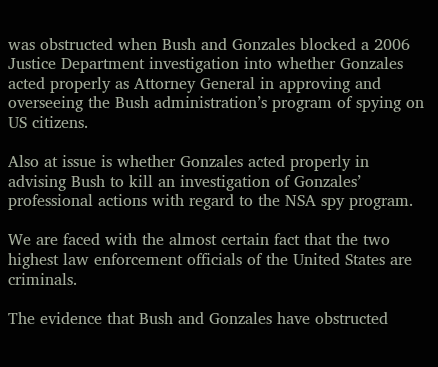was obstructed when Bush and Gonzales blocked a 2006 Justice Department investigation into whether Gonzales acted properly as Attorney General in approving and overseeing the Bush administration’s program of spying on US citizens.

Also at issue is whether Gonzales acted properly in advising Bush to kill an investigation of Gonzales’ professional actions with regard to the NSA spy program.

We are faced with the almost certain fact that the two highest law enforcement officials of the United States are criminals.

The evidence that Bush and Gonzales have obstructed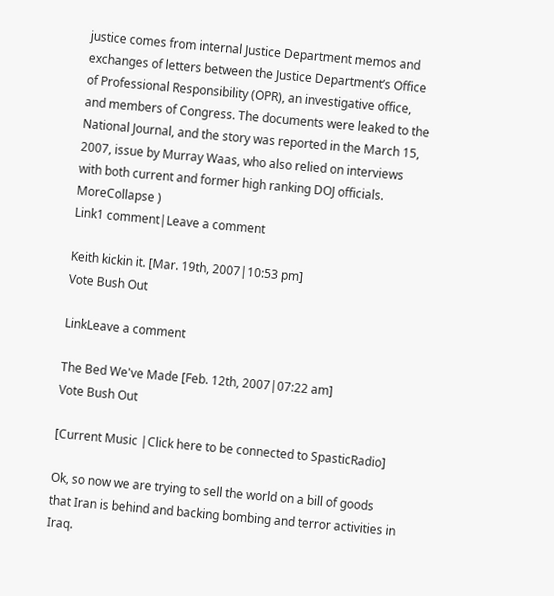justice comes from internal Justice Department memos and exchanges of letters between the Justice Department’s Office of Professional Responsibility (OPR), an investigative office, and members of Congress. The documents were leaked to the National Journal, and the story was reported in the March 15, 2007, issue by Murray Waas, who also relied on interviews with both current and former high ranking DOJ officials.
MoreCollapse )
Link1 comment|Leave a comment

Keith kickin it. [Mar. 19th, 2007|10:53 pm]
Vote Bush Out

LinkLeave a comment

The Bed We've Made [Feb. 12th, 2007|07:22 am]
Vote Bush Out

[Current Music |Click here to be connected to SpasticRadio]

Ok, so now we are trying to sell the world on a bill of goods that Iran is behind and backing bombing and terror activities in Iraq.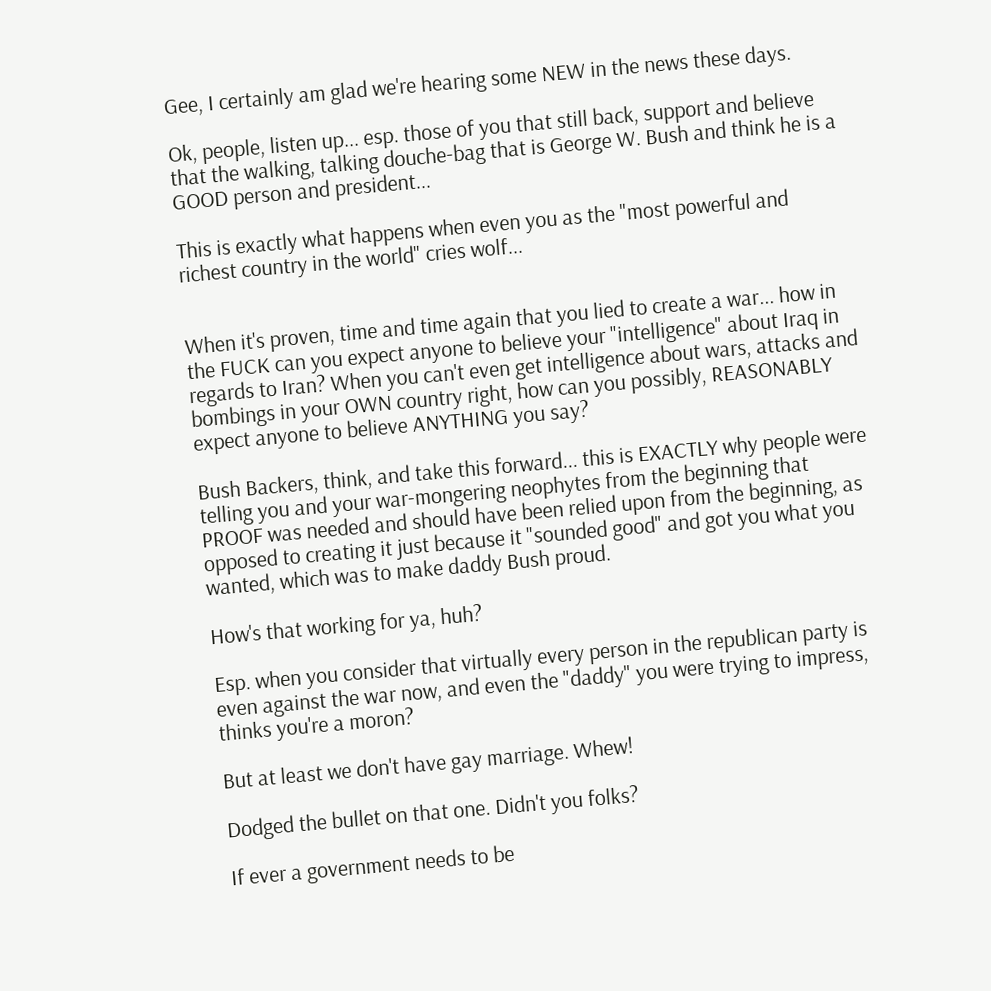Gee, I certainly am glad we're hearing some NEW in the news these days.

Ok, people, listen up... esp. those of you that still back, support and believe that the walking, talking douche-bag that is George W. Bush and think he is a GOOD person and president...

This is exactly what happens when even you as the "most powerful and richest country in the world" cries wolf...


When it's proven, time and time again that you lied to create a war... how in the FUCK can you expect anyone to believe your "intelligence" about Iraq in regards to Iran? When you can't even get intelligence about wars, attacks and bombings in your OWN country right, how can you possibly, REASONABLY expect anyone to believe ANYTHING you say?

Bush Backers, think, and take this forward... this is EXACTLY why people were telling you and your war-mongering neophytes from the beginning that PROOF was needed and should have been relied upon from the beginning, as opposed to creating it just because it "sounded good" and got you what you wanted, which was to make daddy Bush proud.

How's that working for ya, huh?

Esp. when you consider that virtually every person in the republican party is even against the war now, and even the "daddy" you were trying to impress, thinks you're a moron?

But at least we don't have gay marriage. Whew!

Dodged the bullet on that one. Didn't you folks?

If ever a government needs to be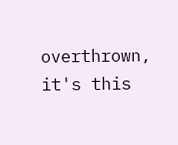overthrown, it's this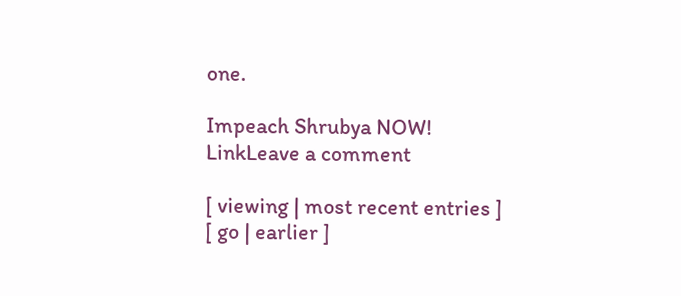one.

Impeach Shrubya NOW!
LinkLeave a comment

[ viewing | most recent entries ]
[ go | earlier ]